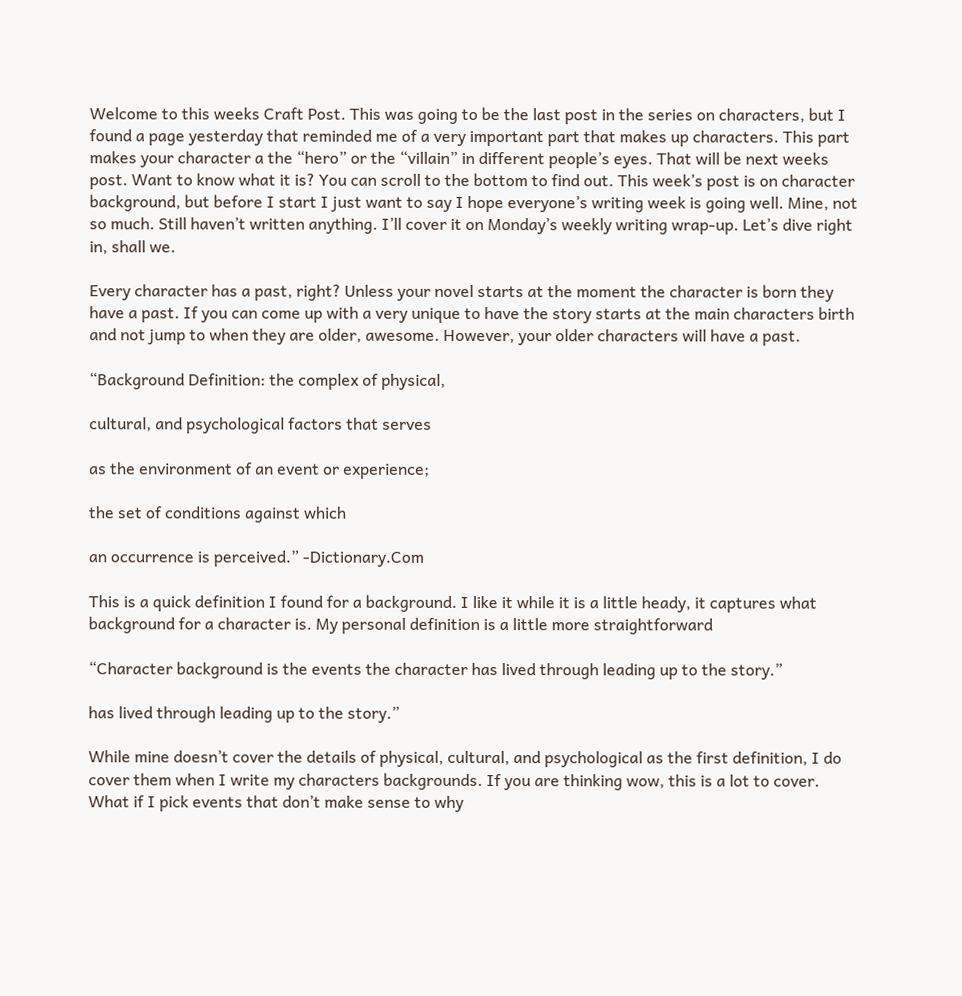Welcome to this weeks Craft Post. This was going to be the last post in the series on characters, but I found a page yesterday that reminded me of a very important part that makes up characters. This part makes your character a the “hero” or the “villain” in different people’s eyes. That will be next weeks post. Want to know what it is? You can scroll to the bottom to find out. This week’s post is on character background, but before I start I just want to say I hope everyone’s writing week is going well. Mine, not so much. Still haven’t written anything. I’ll cover it on Monday’s weekly writing wrap-up. Let’s dive right in, shall we.

Every character has a past, right? Unless your novel starts at the moment the character is born they have a past. If you can come up with a very unique to have the story starts at the main characters birth and not jump to when they are older, awesome. However, your older characters will have a past.

“Background Definition: the complex of physical,

cultural, and psychological factors that serves

as the environment of an event or experience;

the set of conditions against which

an occurrence is perceived.” -Dictionary.Com

This is a quick definition I found for a background. I like it while it is a little heady, it captures what background for a character is. My personal definition is a little more straightforward

“Character background is the events the character has lived through leading up to the story.”

has lived through leading up to the story.”

While mine doesn’t cover the details of physical, cultural, and psychological as the first definition, I do cover them when I write my characters backgrounds. If you are thinking wow, this is a lot to cover. What if I pick events that don’t make sense to why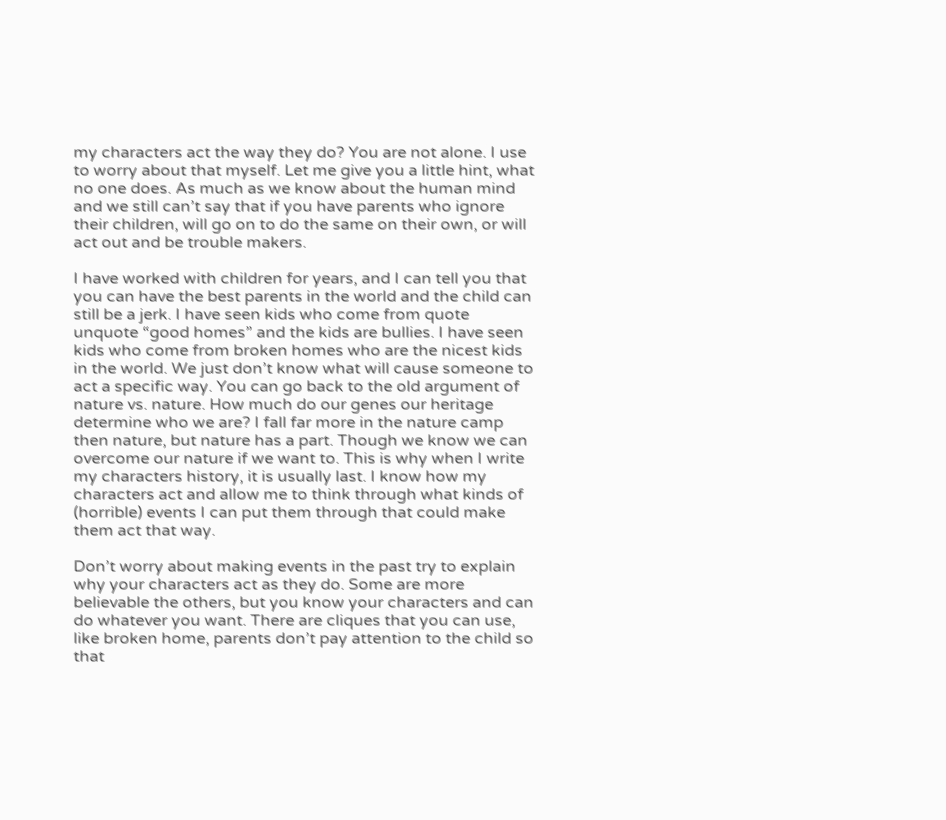my characters act the way they do? You are not alone. I use to worry about that myself. Let me give you a little hint, what no one does. As much as we know about the human mind and we still can’t say that if you have parents who ignore their children, will go on to do the same on their own, or will act out and be trouble makers.

I have worked with children for years, and I can tell you that you can have the best parents in the world and the child can still be a jerk. I have seen kids who come from quote unquote “good homes” and the kids are bullies. I have seen kids who come from broken homes who are the nicest kids in the world. We just don’t know what will cause someone to act a specific way. You can go back to the old argument of nature vs. nature. How much do our genes our heritage determine who we are? I fall far more in the nature camp then nature, but nature has a part. Though we know we can overcome our nature if we want to. This is why when I write my characters history, it is usually last. I know how my characters act and allow me to think through what kinds of (horrible) events I can put them through that could make them act that way.

Don’t worry about making events in the past try to explain why your characters act as they do. Some are more believable the others, but you know your characters and can do whatever you want. There are cliques that you can use, like broken home, parents don’t pay attention to the child so that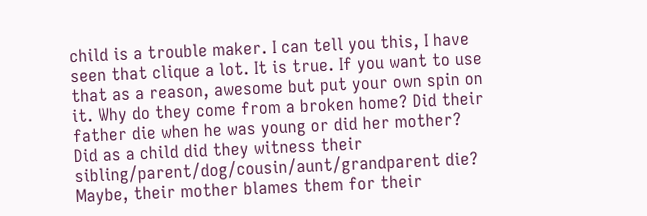child is a trouble maker. I can tell you this, I have seen that clique a lot. It is true. If you want to use that as a reason, awesome but put your own spin on it. Why do they come from a broken home? Did their father die when he was young or did her mother? Did as a child did they witness their sibling/parent/dog/cousin/aunt/grandparent die? Maybe, their mother blames them for their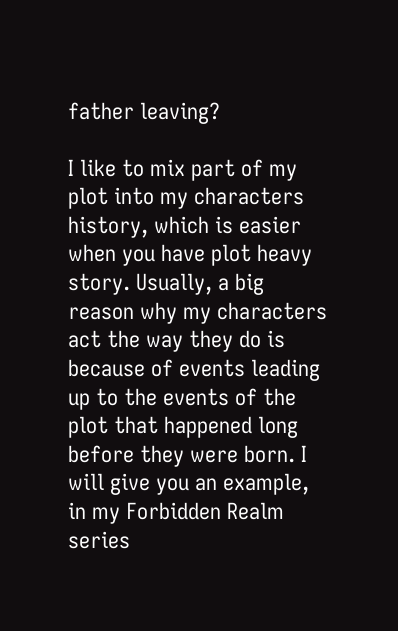father leaving?

I like to mix part of my plot into my characters history, which is easier when you have plot heavy story. Usually, a big reason why my characters act the way they do is because of events leading up to the events of the plot that happened long before they were born. I will give you an example, in my Forbidden Realm series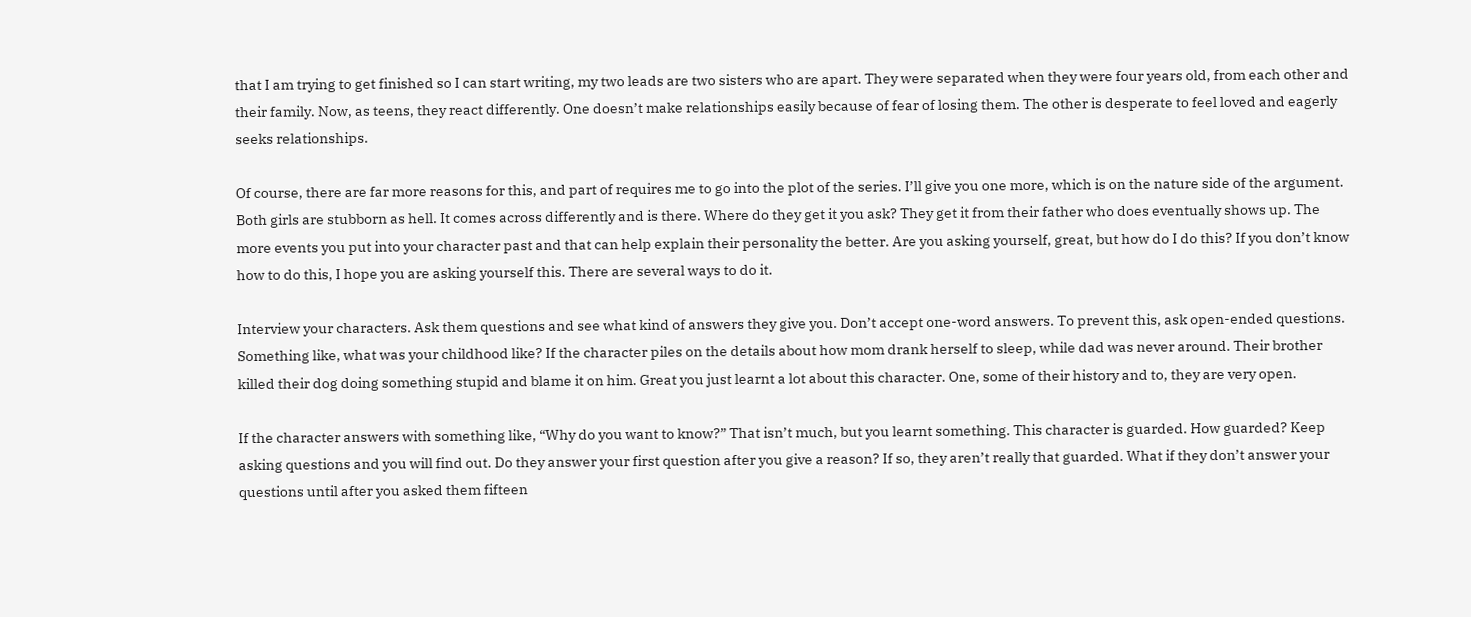that I am trying to get finished so I can start writing, my two leads are two sisters who are apart. They were separated when they were four years old, from each other and their family. Now, as teens, they react differently. One doesn’t make relationships easily because of fear of losing them. The other is desperate to feel loved and eagerly seeks relationships.

Of course, there are far more reasons for this, and part of requires me to go into the plot of the series. I’ll give you one more, which is on the nature side of the argument. Both girls are stubborn as hell. It comes across differently and is there. Where do they get it you ask? They get it from their father who does eventually shows up. The more events you put into your character past and that can help explain their personality the better. Are you asking yourself, great, but how do I do this? If you don’t know how to do this, I hope you are asking yourself this. There are several ways to do it.

Interview your characters. Ask them questions and see what kind of answers they give you. Don’t accept one-word answers. To prevent this, ask open-ended questions. Something like, what was your childhood like? If the character piles on the details about how mom drank herself to sleep, while dad was never around. Their brother killed their dog doing something stupid and blame it on him. Great you just learnt a lot about this character. One, some of their history and to, they are very open.

If the character answers with something like, “Why do you want to know?” That isn’t much, but you learnt something. This character is guarded. How guarded? Keep asking questions and you will find out. Do they answer your first question after you give a reason? If so, they aren’t really that guarded. What if they don’t answer your questions until after you asked them fifteen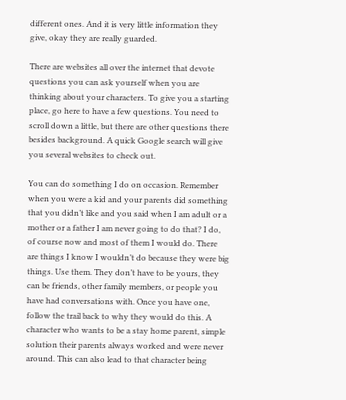different ones. And it is very little information they give, okay they are really guarded.

There are websites all over the internet that devote questions you can ask yourself when you are thinking about your characters. To give you a starting place, go here to have a few questions. You need to scroll down a little, but there are other questions there besides background. A quick Google search will give you several websites to check out.

You can do something I do on occasion. Remember when you were a kid and your parents did something that you didn’t like and you said when I am adult or a mother or a father I am never going to do that? I do, of course now and most of them I would do. There are things I know I wouldn’t do because they were big things. Use them. They don’t have to be yours, they can be friends, other family members, or people you have had conversations with. Once you have one, follow the trail back to why they would do this. A character who wants to be a stay home parent, simple solution their parents always worked and were never around. This can also lead to that character being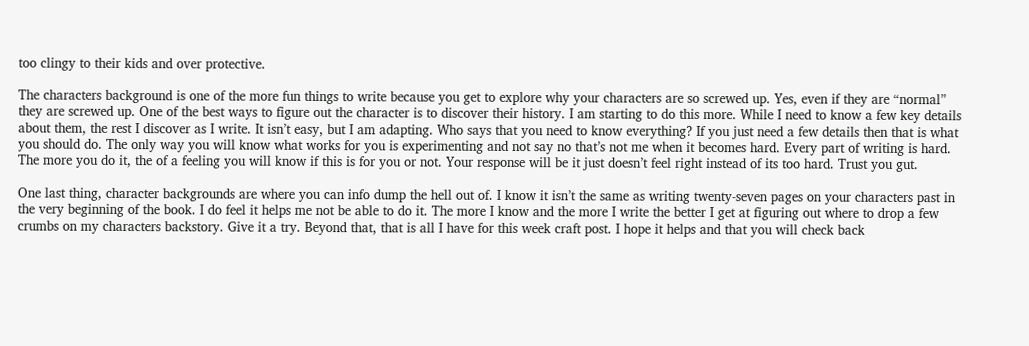too clingy to their kids and over protective.

The characters background is one of the more fun things to write because you get to explore why your characters are so screwed up. Yes, even if they are “normal” they are screwed up. One of the best ways to figure out the character is to discover their history. I am starting to do this more. While I need to know a few key details about them, the rest I discover as I write. It isn’t easy, but I am adapting. Who says that you need to know everything? If you just need a few details then that is what you should do. The only way you will know what works for you is experimenting and not say no that’s not me when it becomes hard. Every part of writing is hard. The more you do it, the of a feeling you will know if this is for you or not. Your response will be it just doesn’t feel right instead of its too hard. Trust you gut.

One last thing, character backgrounds are where you can info dump the hell out of. I know it isn’t the same as writing twenty-seven pages on your characters past in the very beginning of the book. I do feel it helps me not be able to do it. The more I know and the more I write the better I get at figuring out where to drop a few crumbs on my characters backstory. Give it a try. Beyond that, that is all I have for this week craft post. I hope it helps and that you will check back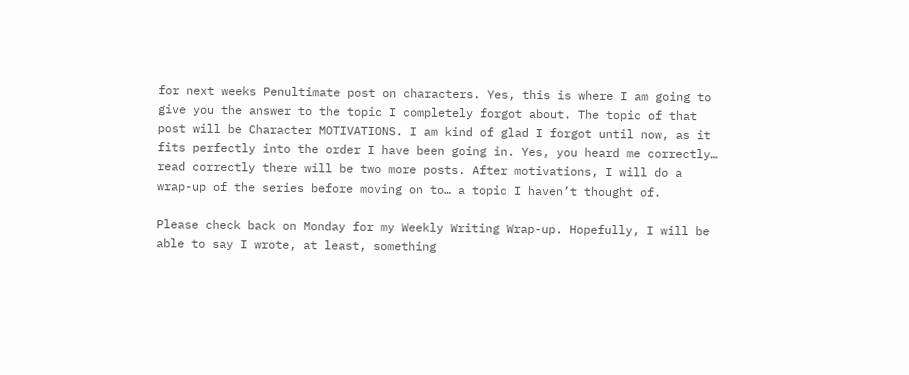for next weeks Penultimate post on characters. Yes, this is where I am going to give you the answer to the topic I completely forgot about. The topic of that post will be Character MOTIVATIONS. I am kind of glad I forgot until now, as it fits perfectly into the order I have been going in. Yes, you heard me correctly… read correctly there will be two more posts. After motivations, I will do a wrap-up of the series before moving on to… a topic I haven’t thought of.

Please check back on Monday for my Weekly Writing Wrap-up. Hopefully, I will be able to say I wrote, at least, something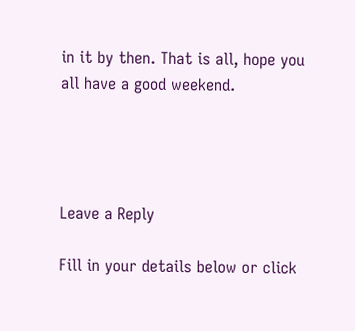in it by then. That is all, hope you all have a good weekend.




Leave a Reply

Fill in your details below or click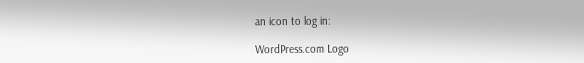an icon to log in:

WordPress.com Logo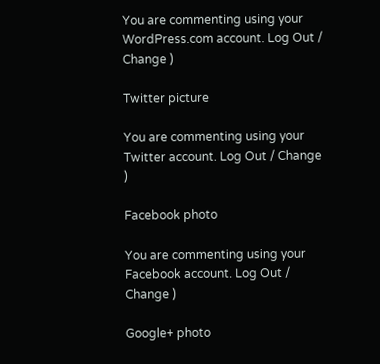You are commenting using your WordPress.com account. Log Out / Change )

Twitter picture

You are commenting using your Twitter account. Log Out / Change )

Facebook photo

You are commenting using your Facebook account. Log Out / Change )

Google+ photo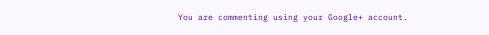You are commenting using your Google+ account.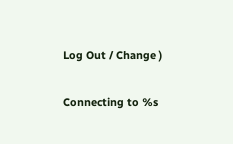Log Out / Change )

Connecting to %s